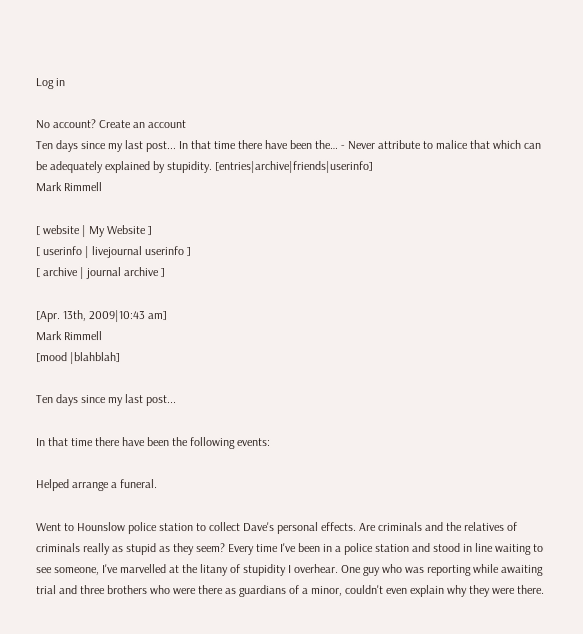Log in

No account? Create an account
Ten days since my last post... In that time there have been the… - Never attribute to malice that which can be adequately explained by stupidity. [entries|archive|friends|userinfo]
Mark Rimmell

[ website | My Website ]
[ userinfo | livejournal userinfo ]
[ archive | journal archive ]

[Apr. 13th, 2009|10:43 am]
Mark Rimmell
[mood |blahblah]

Ten days since my last post...

In that time there have been the following events:

Helped arrange a funeral.

Went to Hounslow police station to collect Dave's personal effects. Are criminals and the relatives of criminals really as stupid as they seem? Every time I've been in a police station and stood in line waiting to see someone, I've marvelled at the litany of stupidity I overhear. One guy who was reporting while awaiting trial and three brothers who were there as guardians of a minor, couldn't even explain why they were there.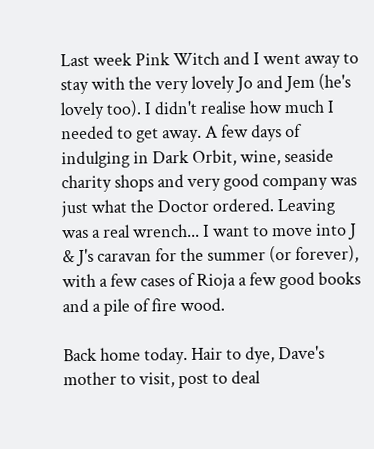Last week Pink Witch and I went away to stay with the very lovely Jo and Jem (he's lovely too). I didn't realise how much I needed to get away. A few days of indulging in Dark Orbit, wine, seaside charity shops and very good company was just what the Doctor ordered. Leaving was a real wrench... I want to move into J & J's caravan for the summer (or forever), with a few cases of Rioja a few good books and a pile of fire wood.

Back home today. Hair to dye, Dave's mother to visit, post to deal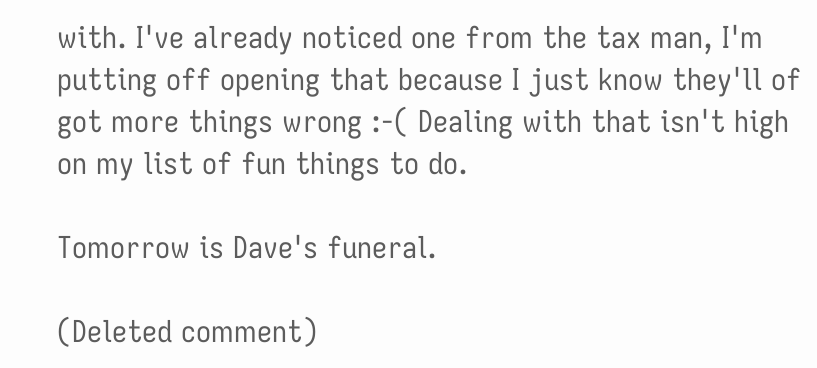with. I've already noticed one from the tax man, I'm putting off opening that because I just know they'll of got more things wrong :-( Dealing with that isn't high on my list of fun things to do.

Tomorrow is Dave's funeral.

(Deleted comment)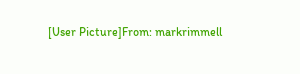[User Picture]From: markrimmell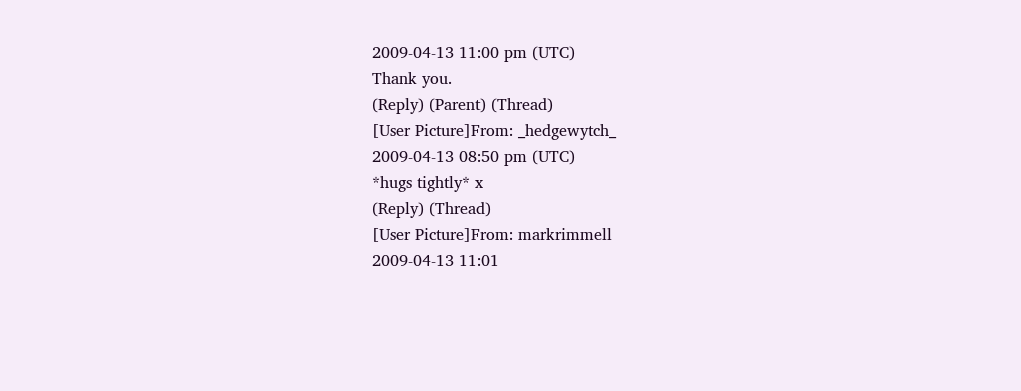2009-04-13 11:00 pm (UTC)
Thank you.
(Reply) (Parent) (Thread)
[User Picture]From: _hedgewytch_
2009-04-13 08:50 pm (UTC)
*hugs tightly* x
(Reply) (Thread)
[User Picture]From: markrimmell
2009-04-13 11:01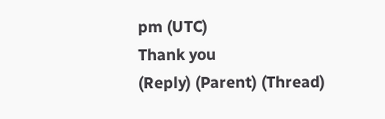pm (UTC)
Thank you
(Reply) (Parent) (Thread)